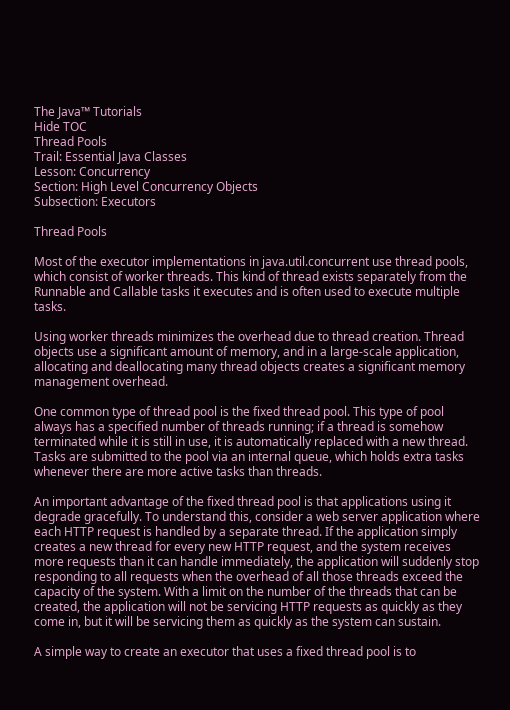The Java™ Tutorials
Hide TOC
Thread Pools
Trail: Essential Java Classes
Lesson: Concurrency
Section: High Level Concurrency Objects
Subsection: Executors

Thread Pools

Most of the executor implementations in java.util.concurrent use thread pools, which consist of worker threads. This kind of thread exists separately from the Runnable and Callable tasks it executes and is often used to execute multiple tasks.

Using worker threads minimizes the overhead due to thread creation. Thread objects use a significant amount of memory, and in a large-scale application, allocating and deallocating many thread objects creates a significant memory management overhead.

One common type of thread pool is the fixed thread pool. This type of pool always has a specified number of threads running; if a thread is somehow terminated while it is still in use, it is automatically replaced with a new thread. Tasks are submitted to the pool via an internal queue, which holds extra tasks whenever there are more active tasks than threads.

An important advantage of the fixed thread pool is that applications using it degrade gracefully. To understand this, consider a web server application where each HTTP request is handled by a separate thread. If the application simply creates a new thread for every new HTTP request, and the system receives more requests than it can handle immediately, the application will suddenly stop responding to all requests when the overhead of all those threads exceed the capacity of the system. With a limit on the number of the threads that can be created, the application will not be servicing HTTP requests as quickly as they come in, but it will be servicing them as quickly as the system can sustain.

A simple way to create an executor that uses a fixed thread pool is to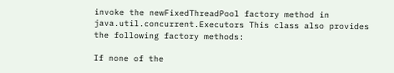invoke the newFixedThreadPool factory method in java.util.concurrent.Executors This class also provides the following factory methods:

If none of the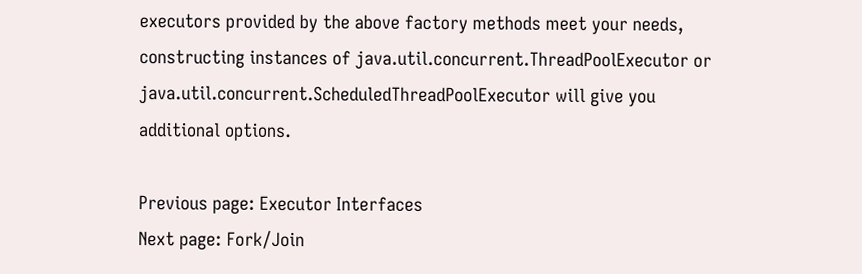executors provided by the above factory methods meet your needs, constructing instances of java.util.concurrent.ThreadPoolExecutor or java.util.concurrent.ScheduledThreadPoolExecutor will give you additional options.

Previous page: Executor Interfaces
Next page: Fork/Join